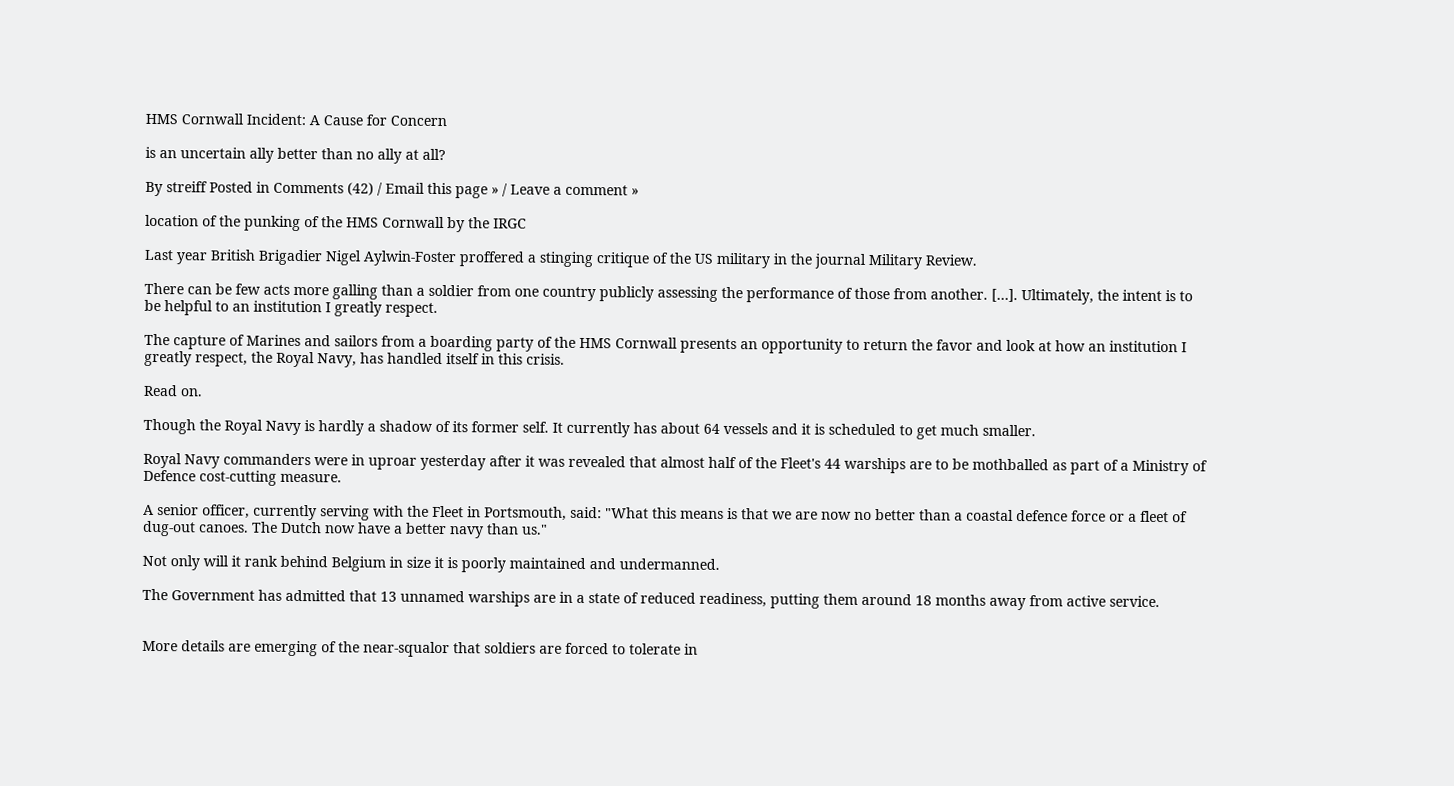HMS Cornwall Incident: A Cause for Concern

is an uncertain ally better than no ally at all?

By streiff Posted in Comments (42) / Email this page » / Leave a comment »

location of the punking of the HMS Cornwall by the IRGC

Last year British Brigadier Nigel Aylwin-Foster proffered a stinging critique of the US military in the journal Military Review.

There can be few acts more galling than a soldier from one country publicly assessing the performance of those from another. […]. Ultimately, the intent is to be helpful to an institution I greatly respect.

The capture of Marines and sailors from a boarding party of the HMS Cornwall presents an opportunity to return the favor and look at how an institution I greatly respect, the Royal Navy, has handled itself in this crisis.

Read on.

Though the Royal Navy is hardly a shadow of its former self. It currently has about 64 vessels and it is scheduled to get much smaller.

Royal Navy commanders were in uproar yesterday after it was revealed that almost half of the Fleet's 44 warships are to be mothballed as part of a Ministry of Defence cost-cutting measure.

A senior officer, currently serving with the Fleet in Portsmouth, said: "What this means is that we are now no better than a coastal defence force or a fleet of dug-out canoes. The Dutch now have a better navy than us."

Not only will it rank behind Belgium in size it is poorly maintained and undermanned.

The Government has admitted that 13 unnamed warships are in a state of reduced readiness, putting them around 18 months away from active service.


More details are emerging of the near-squalor that soldiers are forced to tolerate in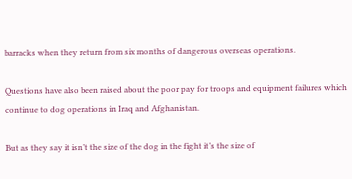barracks when they return from six months of dangerous overseas operations.

Questions have also been raised about the poor pay for troops and equipment failures which continue to dog operations in Iraq and Afghanistan.

But as they say it isn’t the size of the dog in the fight it’s the size of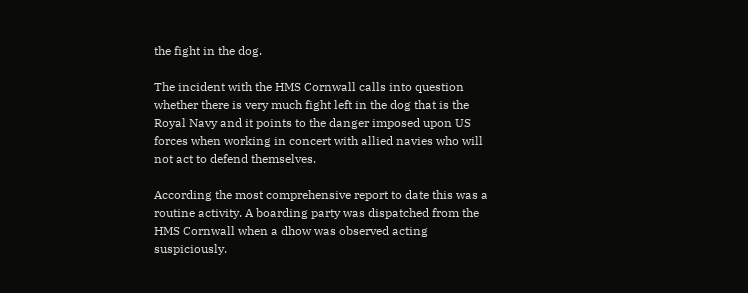the fight in the dog.

The incident with the HMS Cornwall calls into question whether there is very much fight left in the dog that is the Royal Navy and it points to the danger imposed upon US forces when working in concert with allied navies who will not act to defend themselves.

According the most comprehensive report to date this was a routine activity. A boarding party was dispatched from the HMS Cornwall when a dhow was observed acting suspiciously.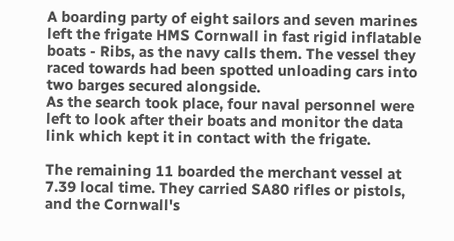A boarding party of eight sailors and seven marines left the frigate HMS Cornwall in fast rigid inflatable boats - Ribs, as the navy calls them. The vessel they raced towards had been spotted unloading cars into two barges secured alongside.
As the search took place, four naval personnel were left to look after their boats and monitor the data link which kept it in contact with the frigate.

The remaining 11 boarded the merchant vessel at 7.39 local time. They carried SA80 rifles or pistols, and the Cornwall's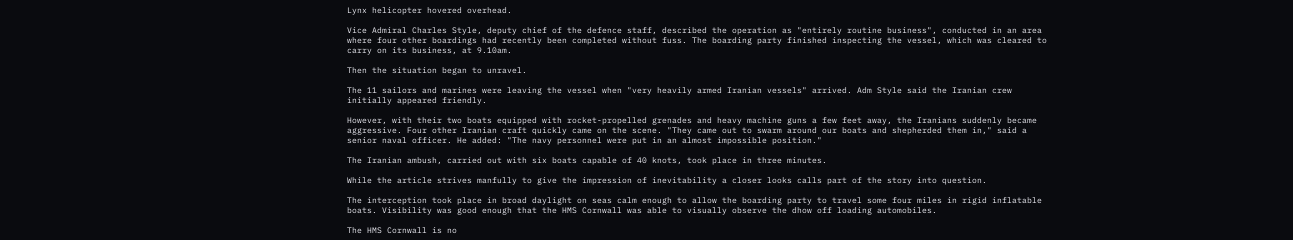Lynx helicopter hovered overhead.

Vice Admiral Charles Style, deputy chief of the defence staff, described the operation as "entirely routine business", conducted in an area where four other boardings had recently been completed without fuss. The boarding party finished inspecting the vessel, which was cleared to carry on its business, at 9.10am.

Then the situation began to unravel.

The 11 sailors and marines were leaving the vessel when "very heavily armed Iranian vessels" arrived. Adm Style said the Iranian crew initially appeared friendly.

However, with their two boats equipped with rocket-propelled grenades and heavy machine guns a few feet away, the Iranians suddenly became aggressive. Four other Iranian craft quickly came on the scene. "They came out to swarm around our boats and shepherded them in," said a senior naval officer. He added: "The navy personnel were put in an almost impossible position."

The Iranian ambush, carried out with six boats capable of 40 knots, took place in three minutes.

While the article strives manfully to give the impression of inevitability a closer looks calls part of the story into question.

The interception took place in broad daylight on seas calm enough to allow the boarding party to travel some four miles in rigid inflatable boats. Visibility was good enough that the HMS Cornwall was able to visually observe the dhow off loading automobiles.

The HMS Cornwall is no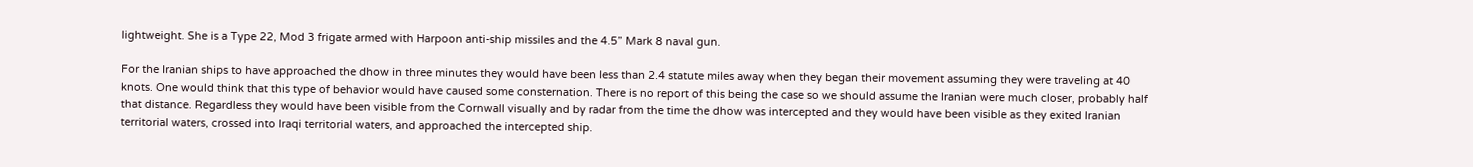lightweight. She is a Type 22, Mod 3 frigate armed with Harpoon anti-ship missiles and the 4.5” Mark 8 naval gun.

For the Iranian ships to have approached the dhow in three minutes they would have been less than 2.4 statute miles away when they began their movement assuming they were traveling at 40 knots. One would think that this type of behavior would have caused some consternation. There is no report of this being the case so we should assume the Iranian were much closer, probably half that distance. Regardless they would have been visible from the Cornwall visually and by radar from the time the dhow was intercepted and they would have been visible as they exited Iranian territorial waters, crossed into Iraqi territorial waters, and approached the intercepted ship.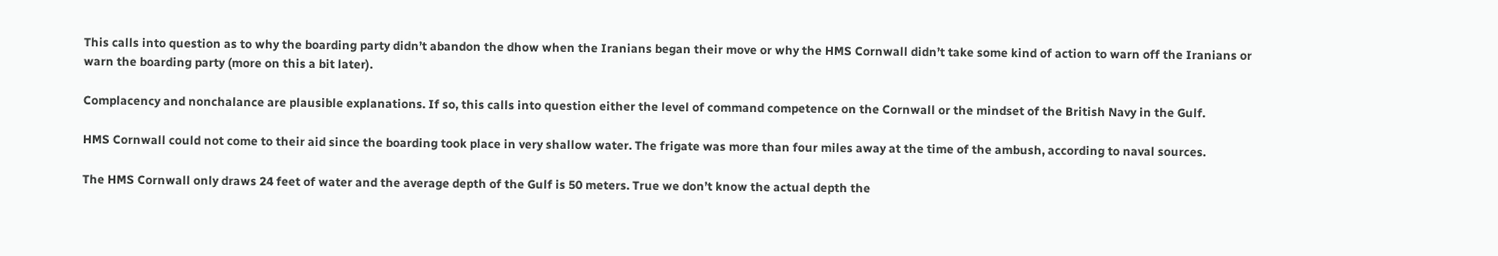This calls into question as to why the boarding party didn’t abandon the dhow when the Iranians began their move or why the HMS Cornwall didn’t take some kind of action to warn off the Iranians or warn the boarding party (more on this a bit later).

Complacency and nonchalance are plausible explanations. If so, this calls into question either the level of command competence on the Cornwall or the mindset of the British Navy in the Gulf.

HMS Cornwall could not come to their aid since the boarding took place in very shallow water. The frigate was more than four miles away at the time of the ambush, according to naval sources.

The HMS Cornwall only draws 24 feet of water and the average depth of the Gulf is 50 meters. True we don’t know the actual depth the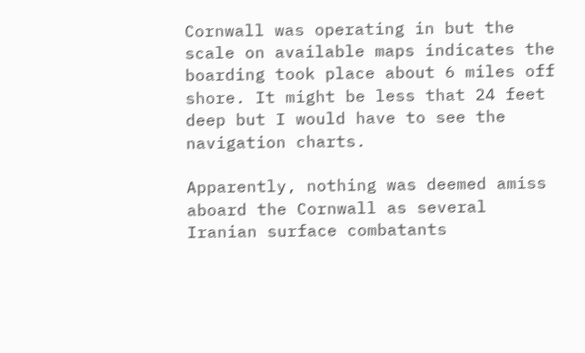Cornwall was operating in but the scale on available maps indicates the boarding took place about 6 miles off shore. It might be less that 24 feet deep but I would have to see the navigation charts.

Apparently, nothing was deemed amiss aboard the Cornwall as several Iranian surface combatants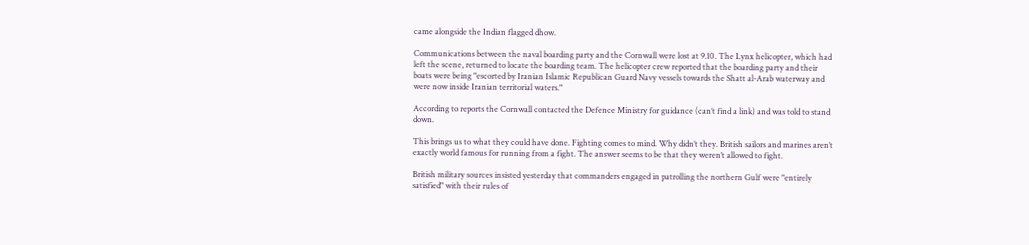came alongside the Indian flagged dhow.

Communications between the naval boarding party and the Cornwall were lost at 9.10. The Lynx helicopter, which had left the scene, returned to locate the boarding team. The helicopter crew reported that the boarding party and their boats were being "escorted by Iranian Islamic Republican Guard Navy vessels towards the Shatt al-Arab waterway and were now inside Iranian territorial waters."

According to reports the Cornwall contacted the Defence Ministry for guidance (can’t find a link) and was told to stand down.

This brings us to what they could have done. Fighting comes to mind. Why didn’t they. British sailors and marines aren’t exactly world famous for running from a fight. The answer seems to be that they weren’t allowed to fight.

British military sources insisted yesterday that commanders engaged in patrolling the northern Gulf were "entirely satisfied" with their rules of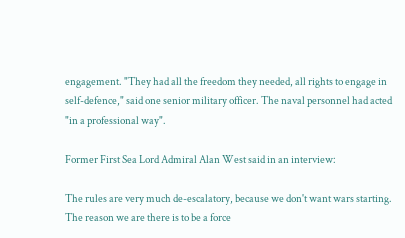engagement. "They had all the freedom they needed, all rights to engage in self-defence," said one senior military officer. The naval personnel had acted "in a professional way".

Former First Sea Lord Admiral Alan West said in an interview:

The rules are very much de-escalatory, because we don't want wars starting. The reason we are there is to be a force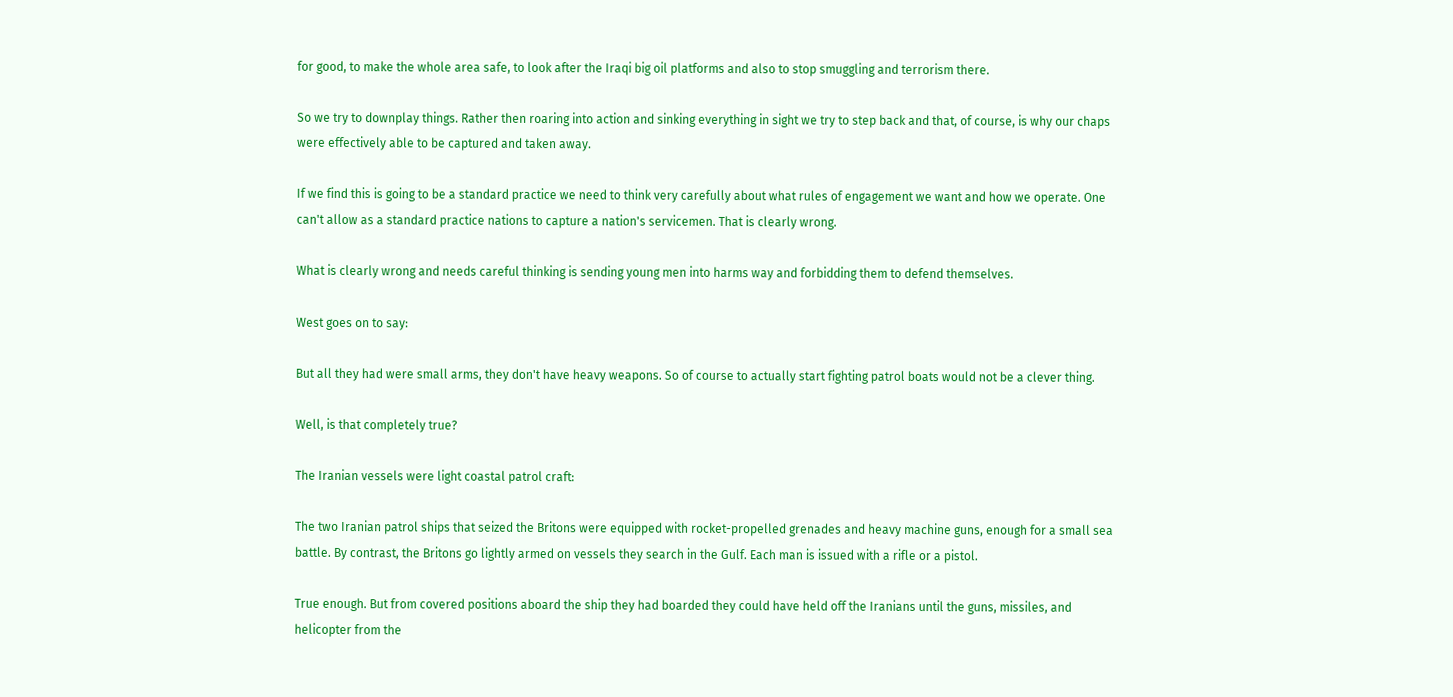for good, to make the whole area safe, to look after the Iraqi big oil platforms and also to stop smuggling and terrorism there.

So we try to downplay things. Rather then roaring into action and sinking everything in sight we try to step back and that, of course, is why our chaps were effectively able to be captured and taken away.

If we find this is going to be a standard practice we need to think very carefully about what rules of engagement we want and how we operate. One can't allow as a standard practice nations to capture a nation's servicemen. That is clearly wrong.

What is clearly wrong and needs careful thinking is sending young men into harms way and forbidding them to defend themselves.

West goes on to say:

But all they had were small arms, they don't have heavy weapons. So of course to actually start fighting patrol boats would not be a clever thing.

Well, is that completely true?

The Iranian vessels were light coastal patrol craft:

The two Iranian patrol ships that seized the Britons were equipped with rocket-propelled grenades and heavy machine guns, enough for a small sea battle. By contrast, the Britons go lightly armed on vessels they search in the Gulf. Each man is issued with a rifle or a pistol.

True enough. But from covered positions aboard the ship they had boarded they could have held off the Iranians until the guns, missiles, and helicopter from the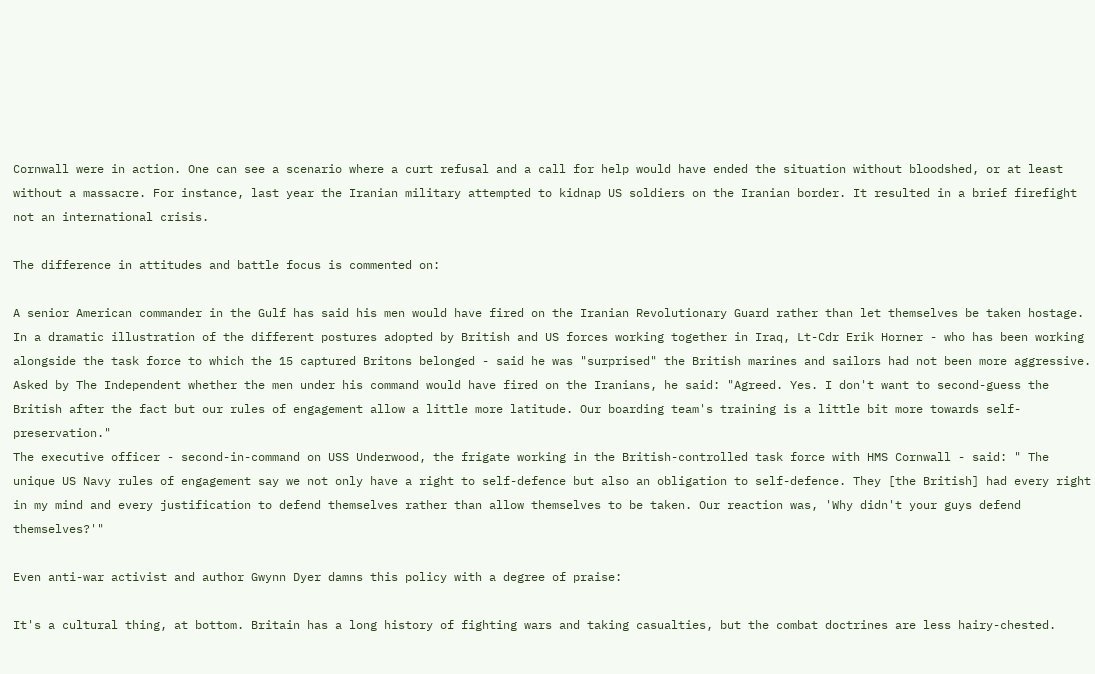Cornwall were in action. One can see a scenario where a curt refusal and a call for help would have ended the situation without bloodshed, or at least without a massacre. For instance, last year the Iranian military attempted to kidnap US soldiers on the Iranian border. It resulted in a brief firefight not an international crisis.

The difference in attitudes and battle focus is commented on:

A senior American commander in the Gulf has said his men would have fired on the Iranian Revolutionary Guard rather than let themselves be taken hostage.
In a dramatic illustration of the different postures adopted by British and US forces working together in Iraq, Lt-Cdr Erik Horner - who has been working alongside the task force to which the 15 captured Britons belonged - said he was "surprised" the British marines and sailors had not been more aggressive.
Asked by The Independent whether the men under his command would have fired on the Iranians, he said: "Agreed. Yes. I don't want to second-guess the British after the fact but our rules of engagement allow a little more latitude. Our boarding team's training is a little bit more towards self-preservation."
The executive officer - second-in-command on USS Underwood, the frigate working in the British-controlled task force with HMS Cornwall - said: " The unique US Navy rules of engagement say we not only have a right to self-defence but also an obligation to self-defence. They [the British] had every right in my mind and every justification to defend themselves rather than allow themselves to be taken. Our reaction was, 'Why didn't your guys defend themselves?'"

Even anti-war activist and author Gwynn Dyer damns this policy with a degree of praise:

It's a cultural thing, at bottom. Britain has a long history of fighting wars and taking casualties, but the combat doctrines are less hairy-chested.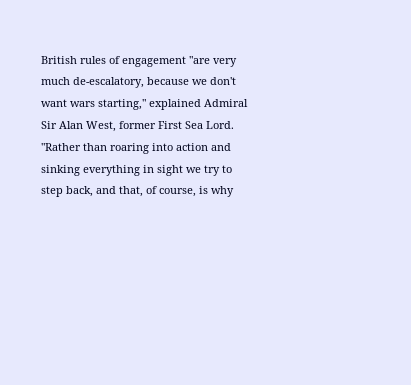British rules of engagement "are very much de-escalatory, because we don't want wars starting," explained Admiral Sir Alan West, former First Sea Lord. "Rather than roaring into action and sinking everything in sight we try to step back, and that, of course, is why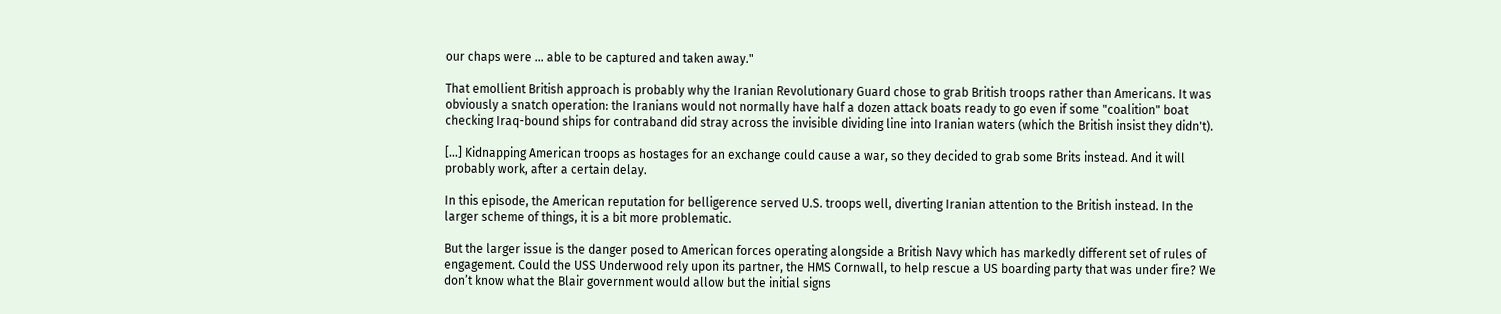our chaps were ... able to be captured and taken away."

That emollient British approach is probably why the Iranian Revolutionary Guard chose to grab British troops rather than Americans. It was obviously a snatch operation: the Iranians would not normally have half a dozen attack boats ready to go even if some "coalition" boat checking Iraq-bound ships for contraband did stray across the invisible dividing line into Iranian waters (which the British insist they didn't).

[…] Kidnapping American troops as hostages for an exchange could cause a war, so they decided to grab some Brits instead. And it will probably work, after a certain delay.

In this episode, the American reputation for belligerence served U.S. troops well, diverting Iranian attention to the British instead. In the larger scheme of things, it is a bit more problematic.

But the larger issue is the danger posed to American forces operating alongside a British Navy which has markedly different set of rules of engagement. Could the USS Underwood rely upon its partner, the HMS Cornwall, to help rescue a US boarding party that was under fire? We don’t know what the Blair government would allow but the initial signs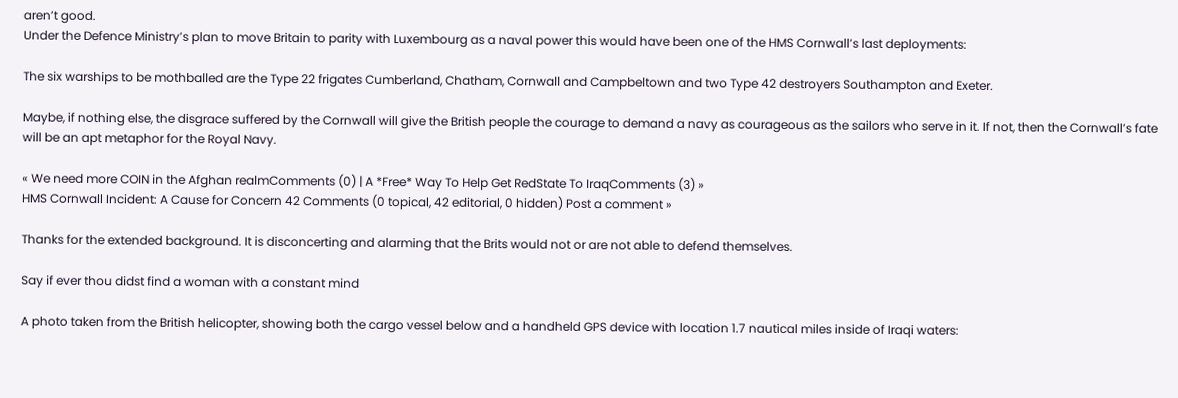aren’t good.
Under the Defence Ministry’s plan to move Britain to parity with Luxembourg as a naval power this would have been one of the HMS Cornwall’s last deployments:

The six warships to be mothballed are the Type 22 frigates Cumberland, Chatham, Cornwall and Campbeltown and two Type 42 destroyers Southampton and Exeter.

Maybe, if nothing else, the disgrace suffered by the Cornwall will give the British people the courage to demand a navy as courageous as the sailors who serve in it. If not, then the Cornwall’s fate will be an apt metaphor for the Royal Navy.

« We need more COIN in the Afghan realmComments (0) | A *Free* Way To Help Get RedState To IraqComments (3) »
HMS Cornwall Incident: A Cause for Concern 42 Comments (0 topical, 42 editorial, 0 hidden) Post a comment »

Thanks for the extended background. It is disconcerting and alarming that the Brits would not or are not able to defend themselves.

Say if ever thou didst find a woman with a constant mind

A photo taken from the British helicopter, showing both the cargo vessel below and a handheld GPS device with location 1.7 nautical miles inside of Iraqi waters: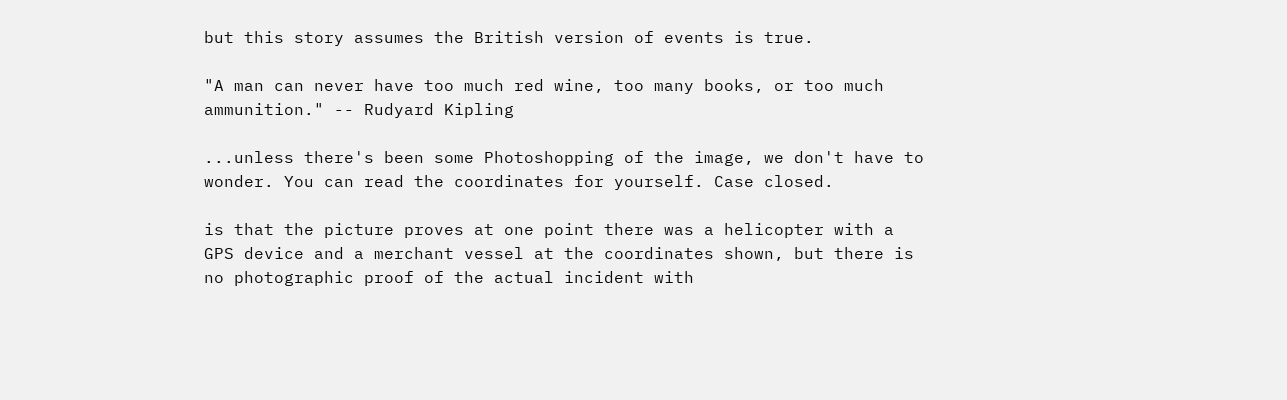but this story assumes the British version of events is true.

"A man can never have too much red wine, too many books, or too much ammunition." -- Rudyard Kipling

...unless there's been some Photoshopping of the image, we don't have to wonder. You can read the coordinates for yourself. Case closed.

is that the picture proves at one point there was a helicopter with a GPS device and a merchant vessel at the coordinates shown, but there is no photographic proof of the actual incident with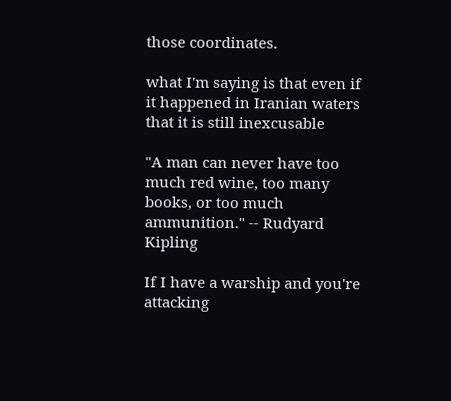those coordinates.

what I'm saying is that even if it happened in Iranian waters that it is still inexcusable

"A man can never have too much red wine, too many books, or too much ammunition." -- Rudyard Kipling

If I have a warship and you're attacking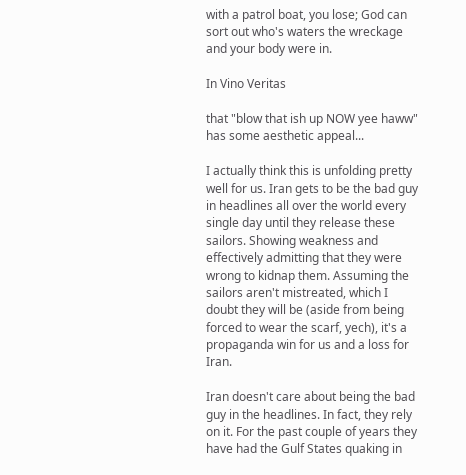with a patrol boat, you lose; God can sort out who's waters the wreckage and your body were in.

In Vino Veritas

that "blow that ish up NOW yee haww" has some aesthetic appeal...

I actually think this is unfolding pretty well for us. Iran gets to be the bad guy in headlines all over the world every single day until they release these sailors. Showing weakness and effectively admitting that they were wrong to kidnap them. Assuming the sailors aren't mistreated, which I doubt they will be (aside from being forced to wear the scarf, yech), it's a propaganda win for us and a loss for Iran.

Iran doesn't care about being the bad guy in the headlines. In fact, they rely on it. For the past couple of years they have had the Gulf States quaking in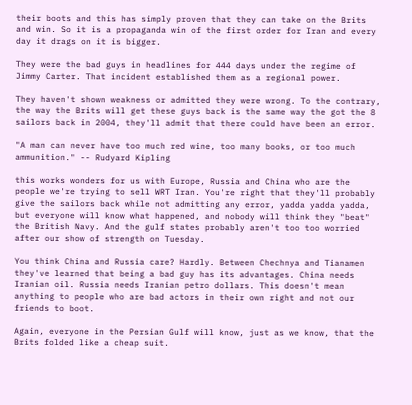their boots and this has simply proven that they can take on the Brits and win. So it is a propaganda win of the first order for Iran and every day it drags on it is bigger.

They were the bad guys in headlines for 444 days under the regime of Jimmy Carter. That incident established them as a regional power.

They haven't shown weakness or admitted they were wrong. To the contrary, the way the Brits will get these guys back is the same way the got the 8 sailors back in 2004, they'll admit that there could have been an error.

"A man can never have too much red wine, too many books, or too much ammunition." -- Rudyard Kipling

this works wonders for us with Europe, Russia and China who are the people we're trying to sell WRT Iran. You're right that they'll probably give the sailors back while not admitting any error, yadda yadda yadda, but everyone will know what happened, and nobody will think they "beat" the British Navy. And the gulf states probably aren't too too worried after our show of strength on Tuesday.

You think China and Russia care? Hardly. Between Chechnya and Tianamen they've learned that being a bad guy has its advantages. China needs Iranian oil. Russia needs Iranian petro dollars. This doesn't mean anything to people who are bad actors in their own right and not our friends to boot.

Again, everyone in the Persian Gulf will know, just as we know, that the Brits folded like a cheap suit.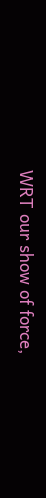WRT our show of force,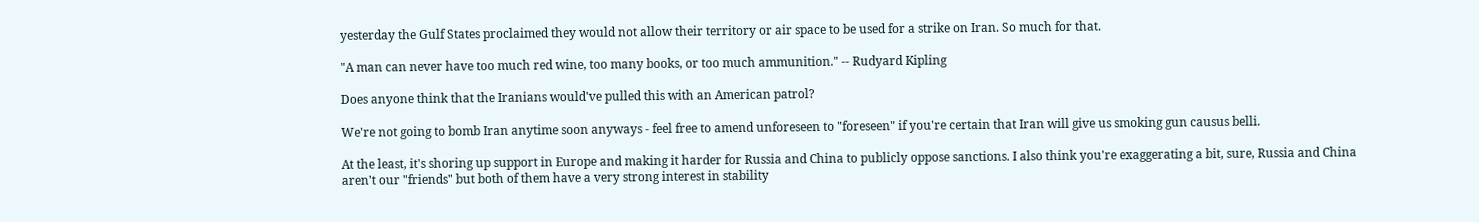yesterday the Gulf States proclaimed they would not allow their territory or air space to be used for a strike on Iran. So much for that.

"A man can never have too much red wine, too many books, or too much ammunition." -- Rudyard Kipling

Does anyone think that the Iranians would've pulled this with an American patrol?

We're not going to bomb Iran anytime soon anyways - feel free to amend unforeseen to "foreseen" if you're certain that Iran will give us smoking gun causus belli.

At the least, it's shoring up support in Europe and making it harder for Russia and China to publicly oppose sanctions. I also think you're exaggerating a bit, sure, Russia and China aren't our "friends" but both of them have a very strong interest in stability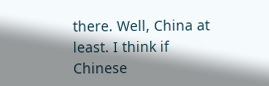there. Well, China at least. I think if Chinese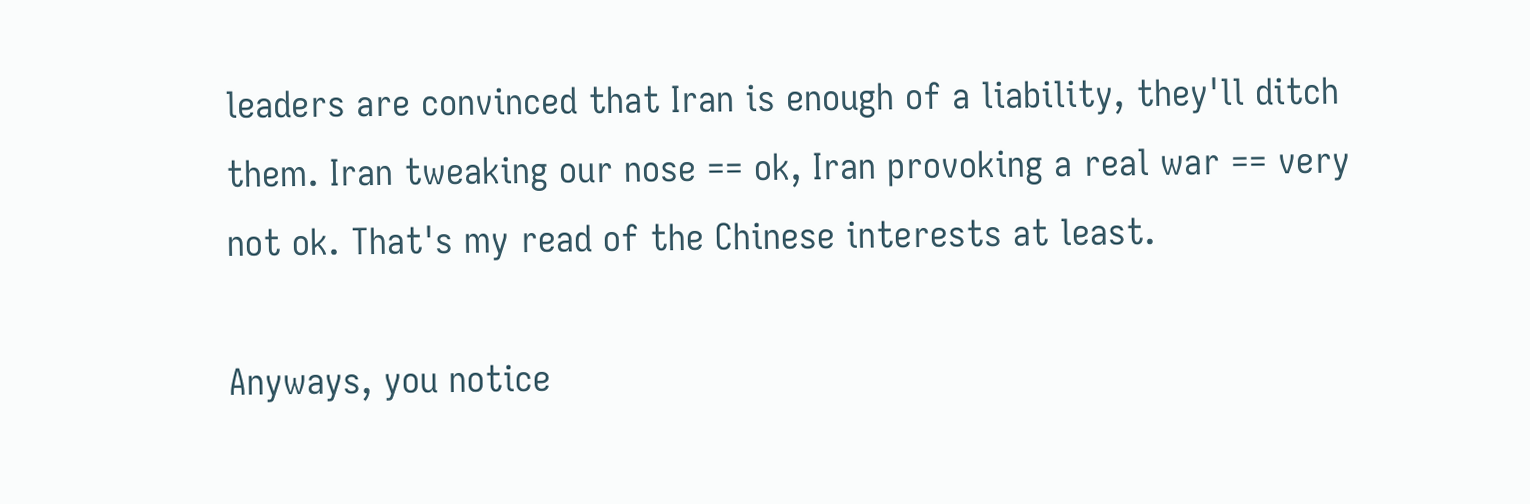leaders are convinced that Iran is enough of a liability, they'll ditch them. Iran tweaking our nose == ok, Iran provoking a real war == very not ok. That's my read of the Chinese interests at least.

Anyways, you notice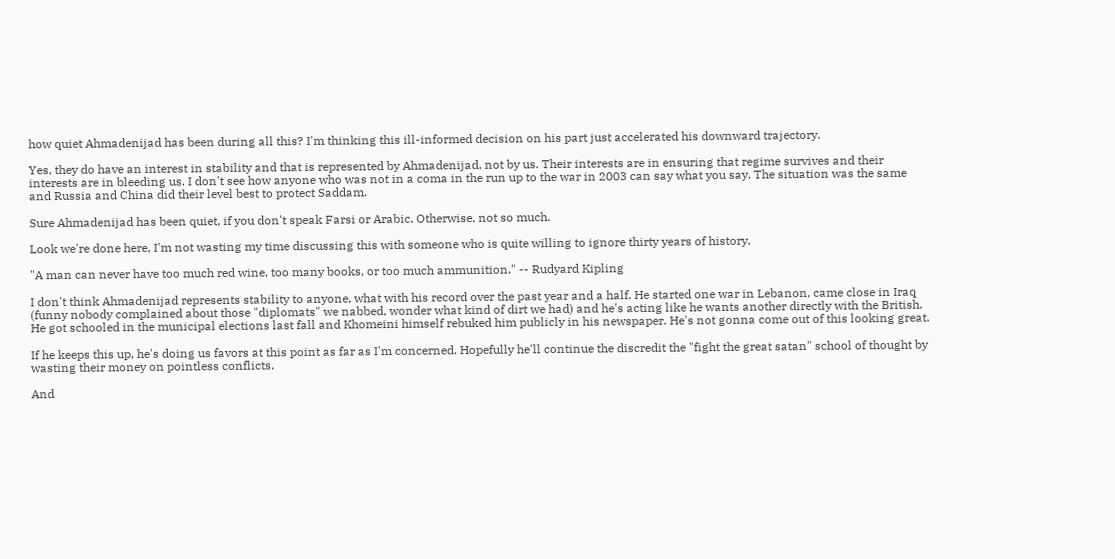how quiet Ahmadenijad has been during all this? I'm thinking this ill-informed decision on his part just accelerated his downward trajectory.

Yes, they do have an interest in stability and that is represented by Ahmadenijad, not by us. Their interests are in ensuring that regime survives and their interests are in bleeding us. I don't see how anyone who was not in a coma in the run up to the war in 2003 can say what you say. The situation was the same and Russia and China did their level best to protect Saddam.

Sure Ahmadenijad has been quiet, if you don't speak Farsi or Arabic. Otherwise, not so much.

Look we're done here, I'm not wasting my time discussing this with someone who is quite willing to ignore thirty years of history.

"A man can never have too much red wine, too many books, or too much ammunition." -- Rudyard Kipling

I don't think Ahmadenijad represents stability to anyone, what with his record over the past year and a half. He started one war in Lebanon, came close in Iraq (funny nobody complained about those "diplomats" we nabbed, wonder what kind of dirt we had) and he's acting like he wants another directly with the British. He got schooled in the municipal elections last fall and Khomeini himself rebuked him publicly in his newspaper. He's not gonna come out of this looking great.

If he keeps this up, he's doing us favors at this point as far as I'm concerned. Hopefully he'll continue the discredit the "fight the great satan" school of thought by wasting their money on pointless conflicts.

And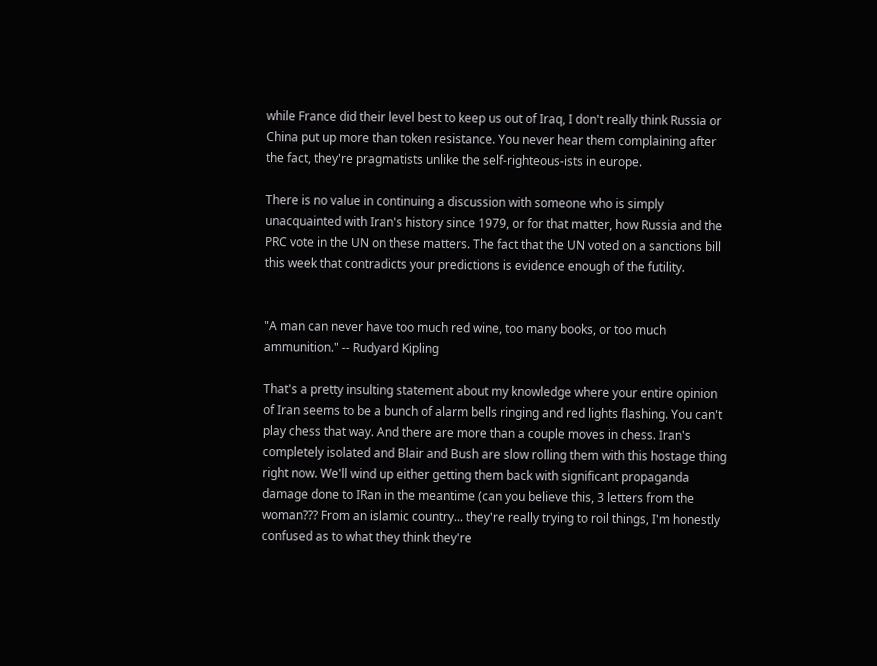while France did their level best to keep us out of Iraq, I don't really think Russia or China put up more than token resistance. You never hear them complaining after the fact, they're pragmatists unlike the self-righteous-ists in europe.

There is no value in continuing a discussion with someone who is simply unacquainted with Iran's history since 1979, or for that matter, how Russia and the PRC vote in the UN on these matters. The fact that the UN voted on a sanctions bill this week that contradicts your predictions is evidence enough of the futility.


"A man can never have too much red wine, too many books, or too much ammunition." -- Rudyard Kipling

That's a pretty insulting statement about my knowledge where your entire opinion of Iran seems to be a bunch of alarm bells ringing and red lights flashing. You can't play chess that way. And there are more than a couple moves in chess. Iran's completely isolated and Blair and Bush are slow rolling them with this hostage thing right now. We'll wind up either getting them back with significant propaganda damage done to IRan in the meantime (can you believe this, 3 letters from the woman??? From an islamic country... they're really trying to roil things, I'm honestly confused as to what they think they're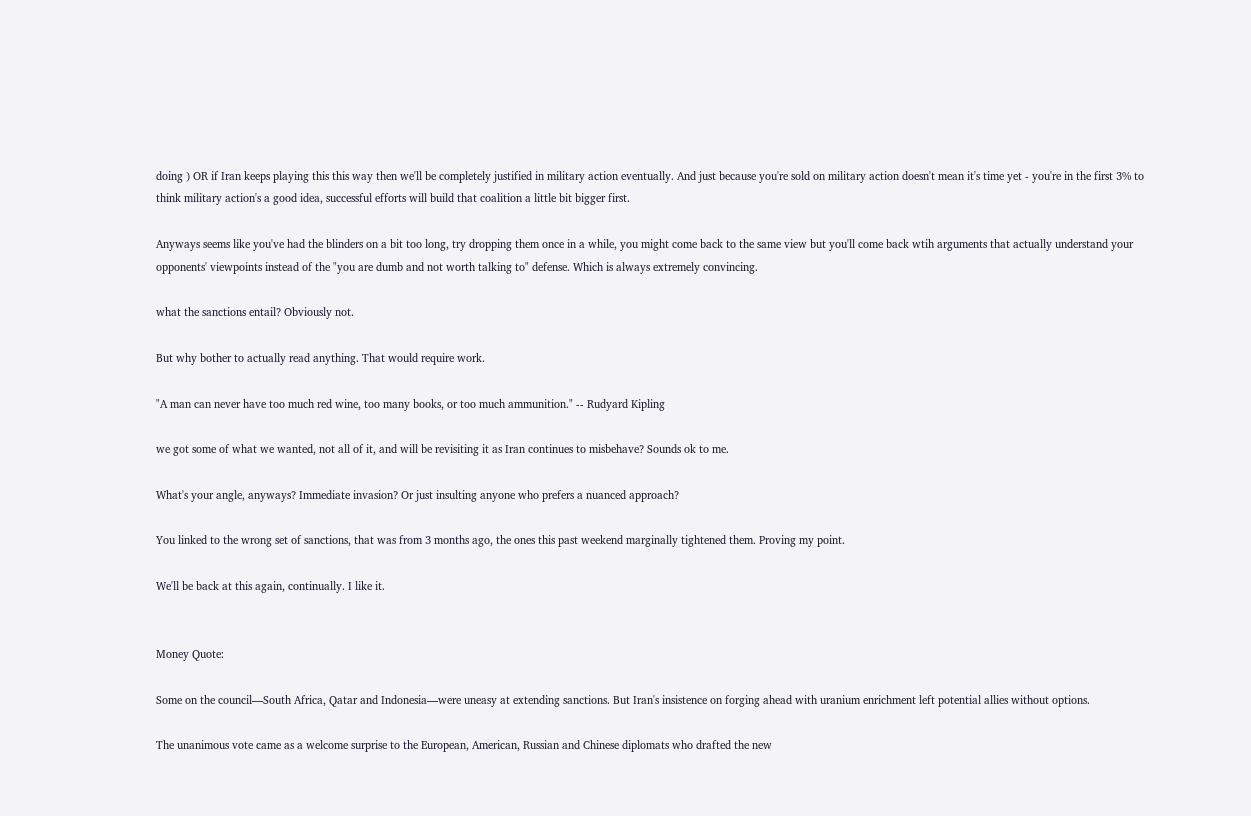doing ) OR if Iran keeps playing this this way then we'll be completely justified in military action eventually. And just because you're sold on military action doesn't mean it's time yet - you're in the first 3% to think military action's a good idea, successful efforts will build that coalition a little bit bigger first.

Anyways seems like you've had the blinders on a bit too long, try dropping them once in a while, you might come back to the same view but you'll come back wtih arguments that actually understand your opponents' viewpoints instead of the "you are dumb and not worth talking to" defense. Which is always extremely convincing.

what the sanctions entail? Obviously not.

But why bother to actually read anything. That would require work.

"A man can never have too much red wine, too many books, or too much ammunition." -- Rudyard Kipling

we got some of what we wanted, not all of it, and will be revisiting it as Iran continues to misbehave? Sounds ok to me.

What's your angle, anyways? Immediate invasion? Or just insulting anyone who prefers a nuanced approach?

You linked to the wrong set of sanctions, that was from 3 months ago, the ones this past weekend marginally tightened them. Proving my point.

We'll be back at this again, continually. I like it.


Money Quote:

Some on the council—South Africa, Qatar and Indonesia—were uneasy at extending sanctions. But Iran's insistence on forging ahead with uranium enrichment left potential allies without options.

The unanimous vote came as a welcome surprise to the European, American, Russian and Chinese diplomats who drafted the new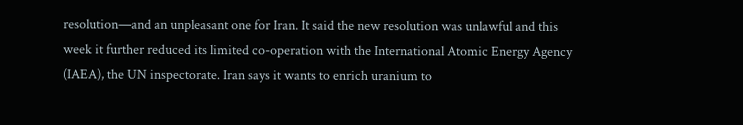resolution—and an unpleasant one for Iran. It said the new resolution was unlawful and this week it further reduced its limited co-operation with the International Atomic Energy Agency (IAEA), the UN inspectorate. Iran says it wants to enrich uranium to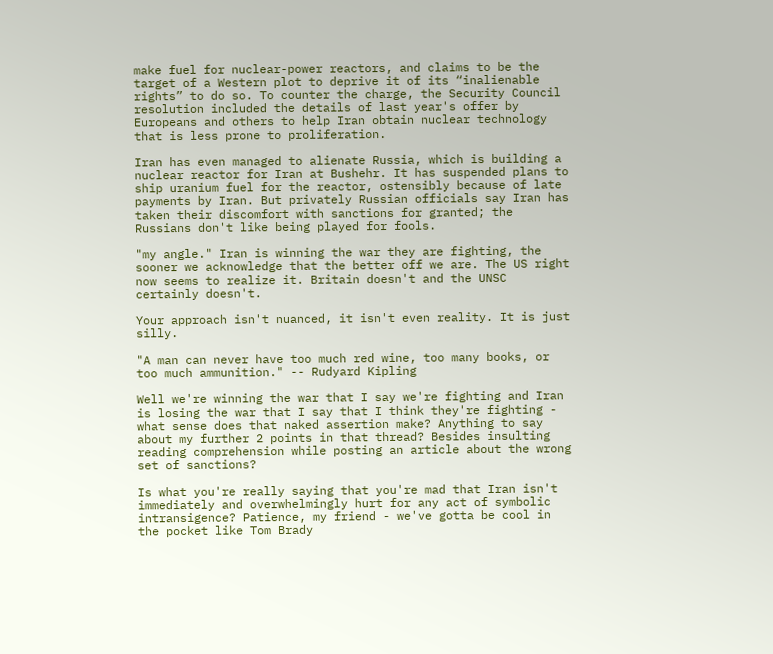make fuel for nuclear-power reactors, and claims to be the target of a Western plot to deprive it of its “inalienable rights” to do so. To counter the charge, the Security Council resolution included the details of last year's offer by Europeans and others to help Iran obtain nuclear technology that is less prone to proliferation.

Iran has even managed to alienate Russia, which is building a nuclear reactor for Iran at Bushehr. It has suspended plans to ship uranium fuel for the reactor, ostensibly because of late payments by Iran. But privately Russian officials say Iran has taken their discomfort with sanctions for granted; the Russians don't like being played for fools.

"my angle." Iran is winning the war they are fighting, the sooner we acknowledge that the better off we are. The US right now seems to realize it. Britain doesn't and the UNSC certainly doesn't.

Your approach isn't nuanced, it isn't even reality. It is just silly.

"A man can never have too much red wine, too many books, or too much ammunition." -- Rudyard Kipling

Well we're winning the war that I say we're fighting and Iran is losing the war that I say that I think they're fighting - what sense does that naked assertion make? Anything to say about my further 2 points in that thread? Besides insulting reading comprehension while posting an article about the wrong set of sanctions?

Is what you're really saying that you're mad that Iran isn't immediately and overwhelmingly hurt for any act of symbolic intransigence? Patience, my friend - we've gotta be cool in the pocket like Tom Brady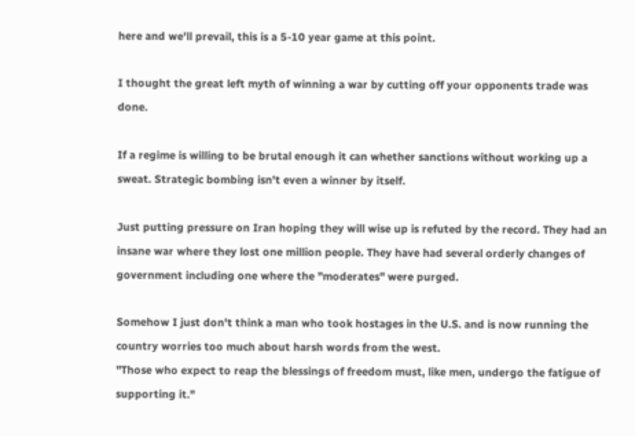here and we'll prevail, this is a 5-10 year game at this point.

I thought the great left myth of winning a war by cutting off your opponents trade was done.

If a regime is willing to be brutal enough it can whether sanctions without working up a sweat. Strategic bombing isn't even a winner by itself.

Just putting pressure on Iran hoping they will wise up is refuted by the record. They had an insane war where they lost one million people. They have had several orderly changes of government including one where the "moderates" were purged.

Somehow I just don't think a man who took hostages in the U.S. and is now running the country worries too much about harsh words from the west.
"Those who expect to reap the blessings of freedom must, like men, undergo the fatigue of supporting it."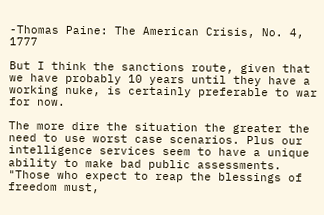-Thomas Paine: The American Crisis, No. 4, 1777

But I think the sanctions route, given that we have probably 10 years until they have a working nuke, is certainly preferable to war for now.

The more dire the situation the greater the need to use worst case scenarios. Plus our intelligence services seem to have a unique ability to make bad public assessments.
"Those who expect to reap the blessings of freedom must,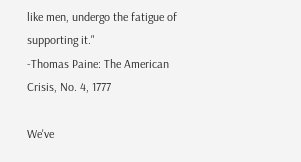like men, undergo the fatigue of supporting it."
-Thomas Paine: The American Crisis, No. 4, 1777

We've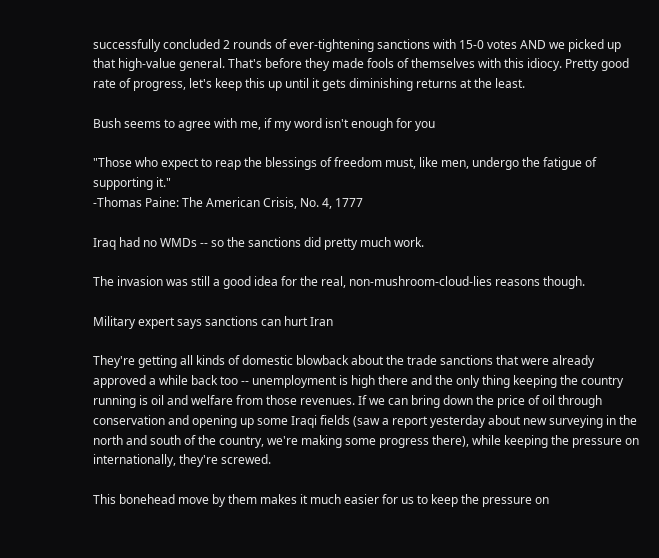successfully concluded 2 rounds of ever-tightening sanctions with 15-0 votes AND we picked up that high-value general. That's before they made fools of themselves with this idiocy. Pretty good rate of progress, let's keep this up until it gets diminishing returns at the least.

Bush seems to agree with me, if my word isn't enough for you

"Those who expect to reap the blessings of freedom must, like men, undergo the fatigue of supporting it."
-Thomas Paine: The American Crisis, No. 4, 1777

Iraq had no WMDs -- so the sanctions did pretty much work.

The invasion was still a good idea for the real, non-mushroom-cloud-lies reasons though.

Military expert says sanctions can hurt Iran

They're getting all kinds of domestic blowback about the trade sanctions that were already approved a while back too -- unemployment is high there and the only thing keeping the country running is oil and welfare from those revenues. If we can bring down the price of oil through conservation and opening up some Iraqi fields (saw a report yesterday about new surveying in the north and south of the country, we're making some progress there), while keeping the pressure on internationally, they're screwed.

This bonehead move by them makes it much easier for us to keep the pressure on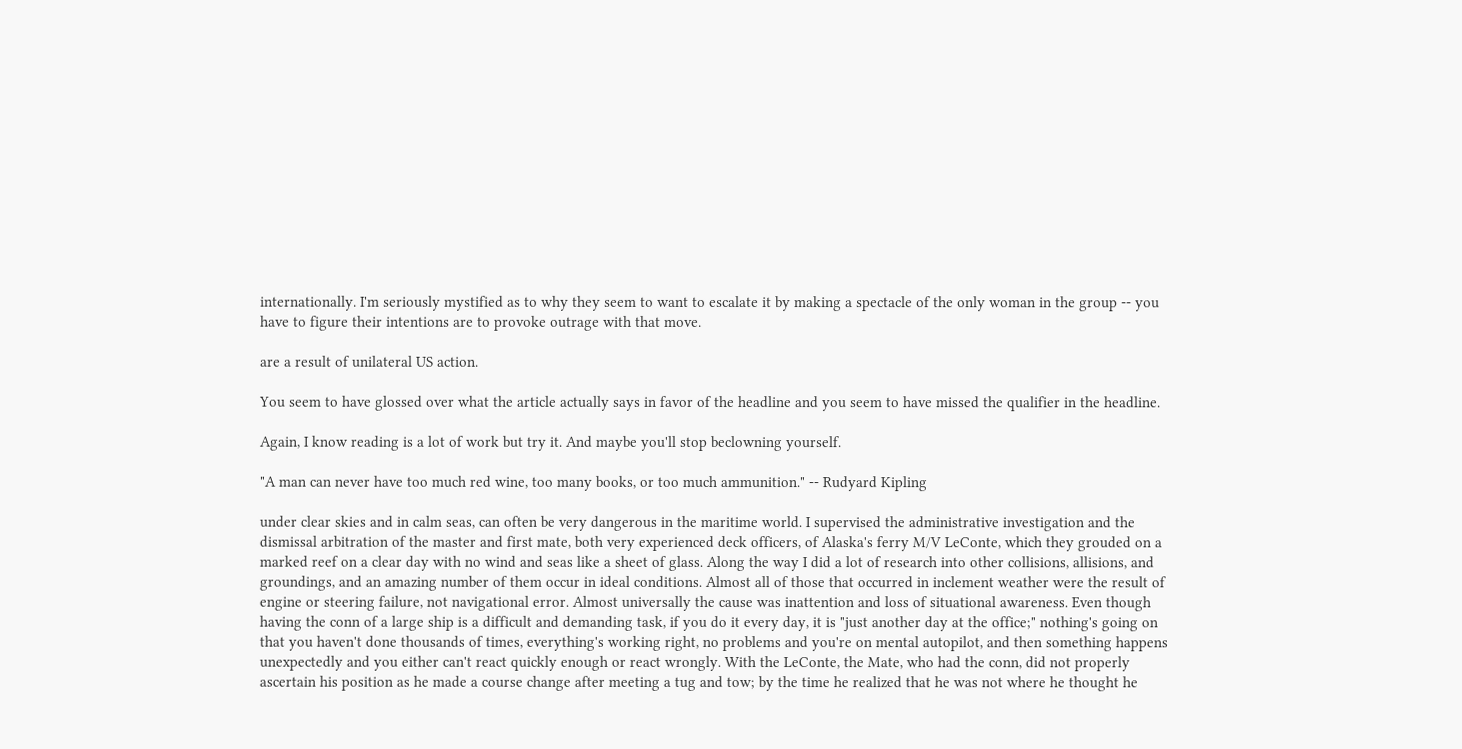internationally. I'm seriously mystified as to why they seem to want to escalate it by making a spectacle of the only woman in the group -- you have to figure their intentions are to provoke outrage with that move.

are a result of unilateral US action.

You seem to have glossed over what the article actually says in favor of the headline and you seem to have missed the qualifier in the headline.

Again, I know reading is a lot of work but try it. And maybe you'll stop beclowning yourself.

"A man can never have too much red wine, too many books, or too much ammunition." -- Rudyard Kipling

under clear skies and in calm seas, can often be very dangerous in the maritime world. I supervised the administrative investigation and the dismissal arbitration of the master and first mate, both very experienced deck officers, of Alaska's ferry M/V LeConte, which they grouded on a marked reef on a clear day with no wind and seas like a sheet of glass. Along the way I did a lot of research into other collisions, allisions, and groundings, and an amazing number of them occur in ideal conditions. Almost all of those that occurred in inclement weather were the result of engine or steering failure, not navigational error. Almost universally the cause was inattention and loss of situational awareness. Even though having the conn of a large ship is a difficult and demanding task, if you do it every day, it is "just another day at the office;" nothing's going on that you haven't done thousands of times, everything's working right, no problems and you're on mental autopilot, and then something happens unexpectedly and you either can't react quickly enough or react wrongly. With the LeConte, the Mate, who had the conn, did not properly ascertain his position as he made a course change after meeting a tug and tow; by the time he realized that he was not where he thought he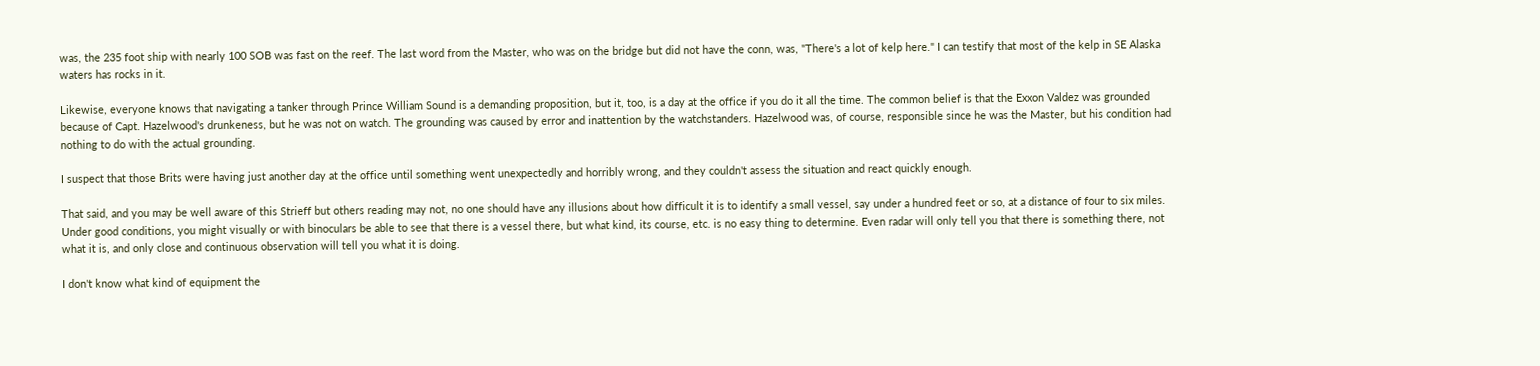was, the 235 foot ship with nearly 100 SOB was fast on the reef. The last word from the Master, who was on the bridge but did not have the conn, was, "There's a lot of kelp here." I can testify that most of the kelp in SE Alaska waters has rocks in it.

Likewise, everyone knows that navigating a tanker through Prince William Sound is a demanding proposition, but it, too, is a day at the office if you do it all the time. The common belief is that the Exxon Valdez was grounded because of Capt. Hazelwood's drunkeness, but he was not on watch. The grounding was caused by error and inattention by the watchstanders. Hazelwood was, of course, responsible since he was the Master, but his condition had nothing to do with the actual grounding.

I suspect that those Brits were having just another day at the office until something went unexpectedly and horribly wrong, and they couldn't assess the situation and react quickly enough.

That said, and you may be well aware of this Strieff but others reading may not, no one should have any illusions about how difficult it is to identify a small vessel, say under a hundred feet or so, at a distance of four to six miles. Under good conditions, you might visually or with binoculars be able to see that there is a vessel there, but what kind, its course, etc. is no easy thing to determine. Even radar will only tell you that there is something there, not what it is, and only close and continuous observation will tell you what it is doing.

I don't know what kind of equipment the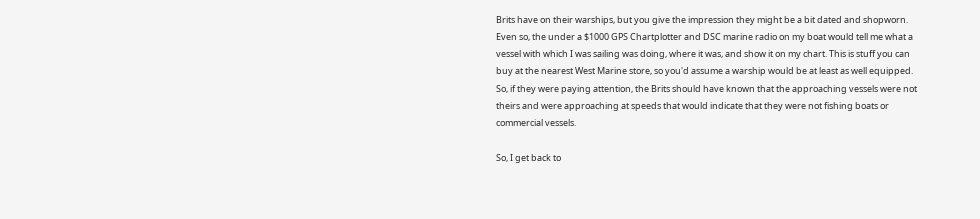Brits have on their warships, but you give the impression they might be a bit dated and shopworn. Even so, the under a $1000 GPS Chartplotter and DSC marine radio on my boat would tell me what a vessel with which I was sailing was doing, where it was, and show it on my chart. This is stuff you can buy at the nearest West Marine store, so you'd assume a warship would be at least as well equipped. So, if they were paying attention, the Brits should have known that the approaching vessels were not theirs and were approaching at speeds that would indicate that they were not fishing boats or commercial vessels.

So, I get back to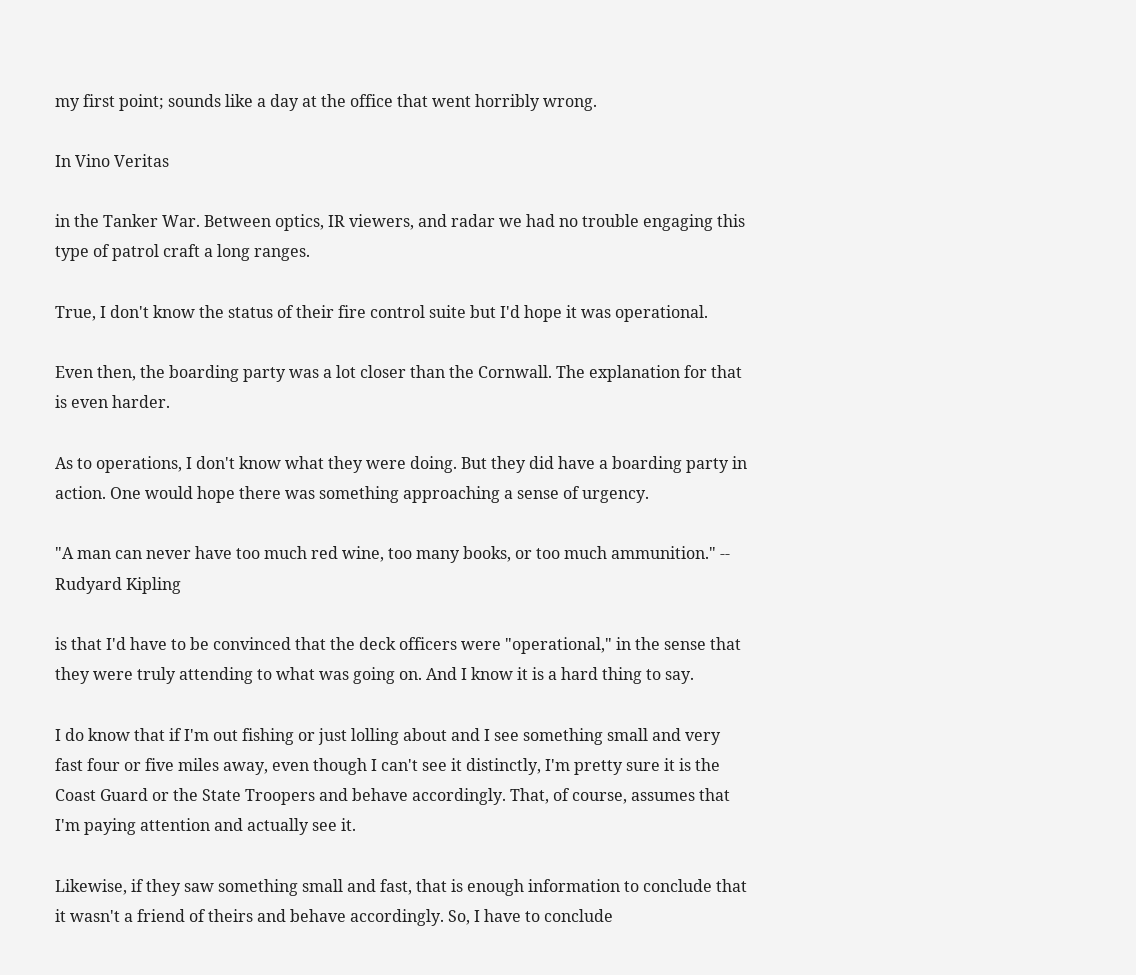my first point; sounds like a day at the office that went horribly wrong.

In Vino Veritas

in the Tanker War. Between optics, IR viewers, and radar we had no trouble engaging this type of patrol craft a long ranges.

True, I don't know the status of their fire control suite but I'd hope it was operational.

Even then, the boarding party was a lot closer than the Cornwall. The explanation for that is even harder.

As to operations, I don't know what they were doing. But they did have a boarding party in action. One would hope there was something approaching a sense of urgency.

"A man can never have too much red wine, too many books, or too much ammunition." -- Rudyard Kipling

is that I'd have to be convinced that the deck officers were "operational," in the sense that they were truly attending to what was going on. And I know it is a hard thing to say.

I do know that if I'm out fishing or just lolling about and I see something small and very fast four or five miles away, even though I can't see it distinctly, I'm pretty sure it is the Coast Guard or the State Troopers and behave accordingly. That, of course, assumes that I'm paying attention and actually see it.

Likewise, if they saw something small and fast, that is enough information to conclude that it wasn't a friend of theirs and behave accordingly. So, I have to conclude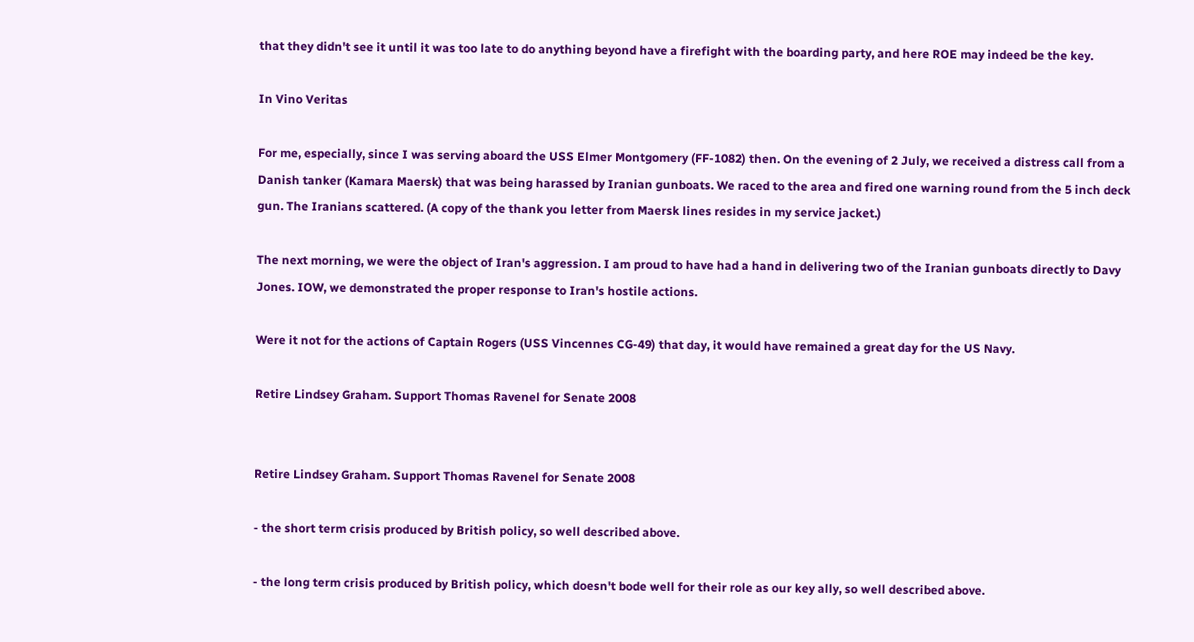that they didn't see it until it was too late to do anything beyond have a firefight with the boarding party, and here ROE may indeed be the key.

In Vino Veritas

For me, especially, since I was serving aboard the USS Elmer Montgomery (FF-1082) then. On the evening of 2 July, we received a distress call from a Danish tanker (Kamara Maersk) that was being harassed by Iranian gunboats. We raced to the area and fired one warning round from the 5 inch deck gun. The Iranians scattered. (A copy of the thank you letter from Maersk lines resides in my service jacket.)

The next morning, we were the object of Iran's aggression. I am proud to have had a hand in delivering two of the Iranian gunboats directly to Davy Jones. IOW, we demonstrated the proper response to Iran's hostile actions.

Were it not for the actions of Captain Rogers (USS Vincennes CG-49) that day, it would have remained a great day for the US Navy.

Retire Lindsey Graham. Support Thomas Ravenel for Senate 2008


Retire Lindsey Graham. Support Thomas Ravenel for Senate 2008

- the short term crisis produced by British policy, so well described above.

- the long term crisis produced by British policy, which doesn't bode well for their role as our key ally, so well described above.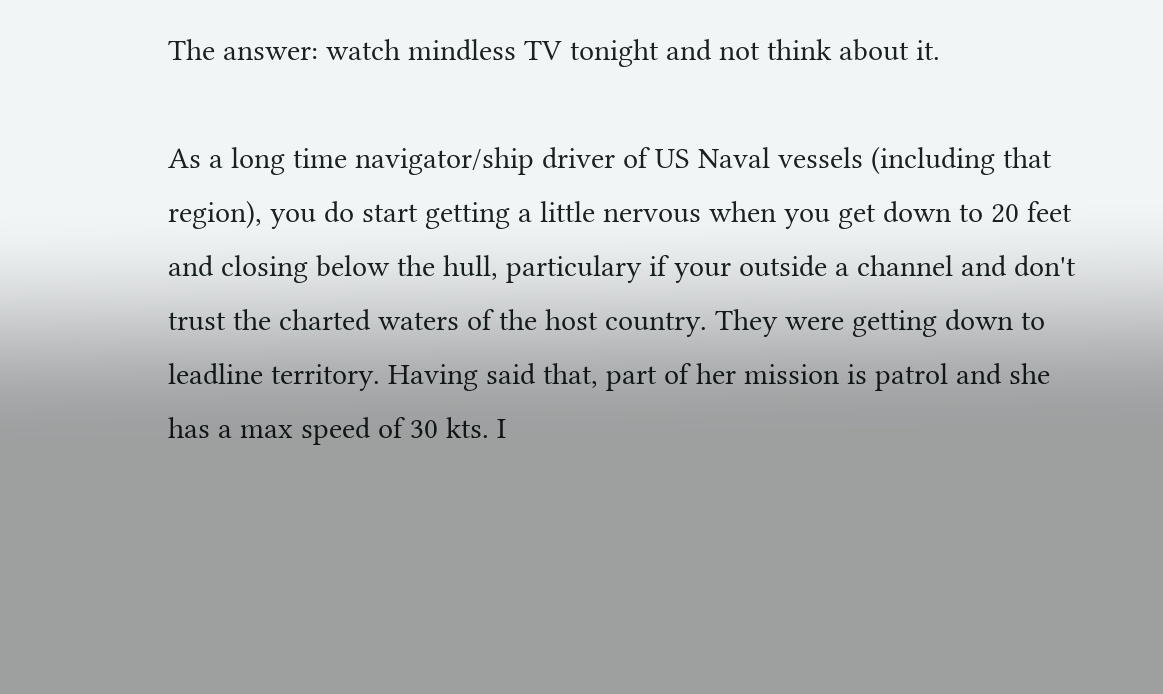The answer: watch mindless TV tonight and not think about it.

As a long time navigator/ship driver of US Naval vessels (including that region), you do start getting a little nervous when you get down to 20 feet and closing below the hull, particulary if your outside a channel and don't trust the charted waters of the host country. They were getting down to leadline territory. Having said that, part of her mission is patrol and she has a max speed of 30 kts. I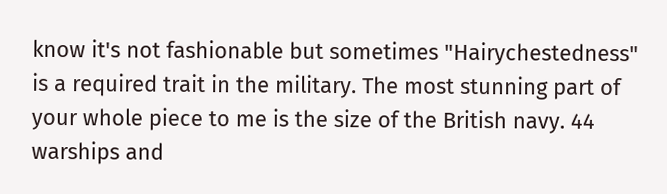know it's not fashionable but sometimes "Hairychestedness" is a required trait in the military. The most stunning part of your whole piece to me is the size of the British navy. 44 warships and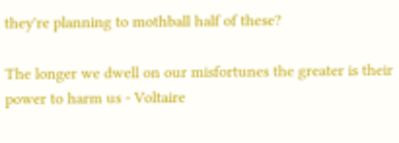they're planning to mothball half of these?

The longer we dwell on our misfortunes the greater is their power to harm us - Voltaire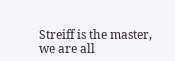Streiff is the master, we are all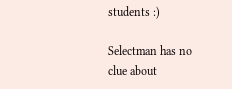students :)

Selectman has no clue about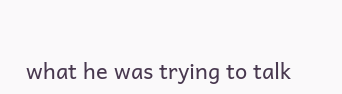what he was trying to talk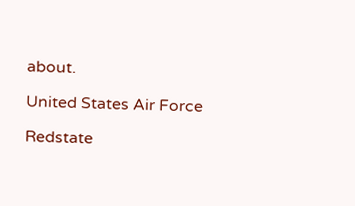about.

United States Air Force

Redstate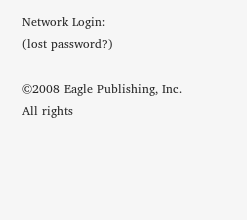Network Login:
(lost password?)

©2008 Eagle Publishing, Inc. All rights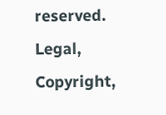reserved. Legal, Copyright,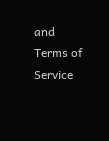and Terms of Service